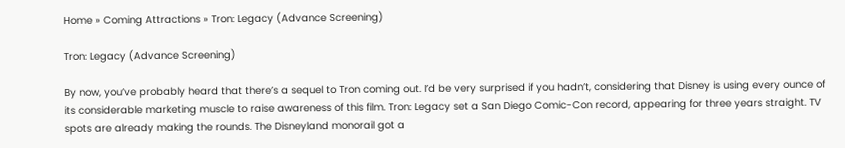Home » Coming Attractions » Tron: Legacy (Advance Screening)

Tron: Legacy (Advance Screening)

By now, you’ve probably heard that there’s a sequel to Tron coming out. I’d be very surprised if you hadn’t, considering that Disney is using every ounce of its considerable marketing muscle to raise awareness of this film. Tron: Legacy set a San Diego Comic-Con record, appearing for three years straight. TV spots are already making the rounds. The Disneyland monorail got a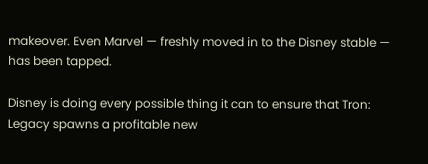makeover. Even Marvel — freshly moved in to the Disney stable — has been tapped.

Disney is doing every possible thing it can to ensure that Tron: Legacy spawns a profitable new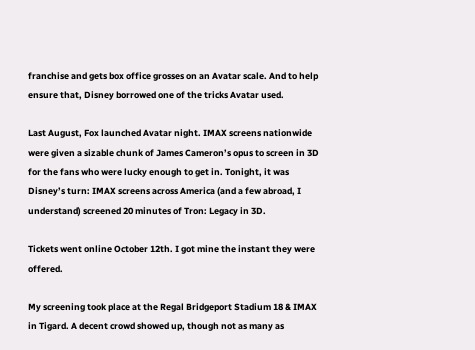franchise and gets box office grosses on an Avatar scale. And to help ensure that, Disney borrowed one of the tricks Avatar used.

Last August, Fox launched Avatar night. IMAX screens nationwide were given a sizable chunk of James Cameron’s opus to screen in 3D for the fans who were lucky enough to get in. Tonight, it was Disney’s turn: IMAX screens across America (and a few abroad, I understand) screened 20 minutes of Tron: Legacy in 3D.

Tickets went online October 12th. I got mine the instant they were offered.

My screening took place at the Regal Bridgeport Stadium 18 & IMAX in Tigard. A decent crowd showed up, though not as many as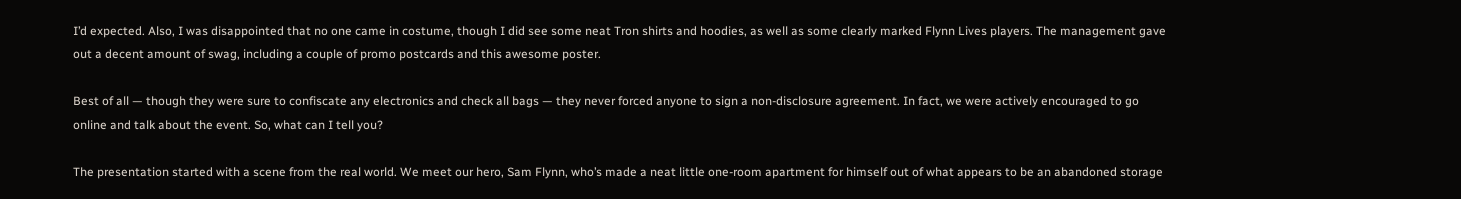I’d expected. Also, I was disappointed that no one came in costume, though I did see some neat Tron shirts and hoodies, as well as some clearly marked Flynn Lives players. The management gave out a decent amount of swag, including a couple of promo postcards and this awesome poster.

Best of all — though they were sure to confiscate any electronics and check all bags — they never forced anyone to sign a non-disclosure agreement. In fact, we were actively encouraged to go online and talk about the event. So, what can I tell you?

The presentation started with a scene from the real world. We meet our hero, Sam Flynn, who’s made a neat little one-room apartment for himself out of what appears to be an abandoned storage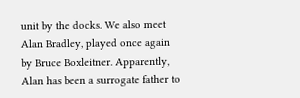unit by the docks. We also meet Alan Bradley, played once again by Bruce Boxleitner. Apparently, Alan has been a surrogate father to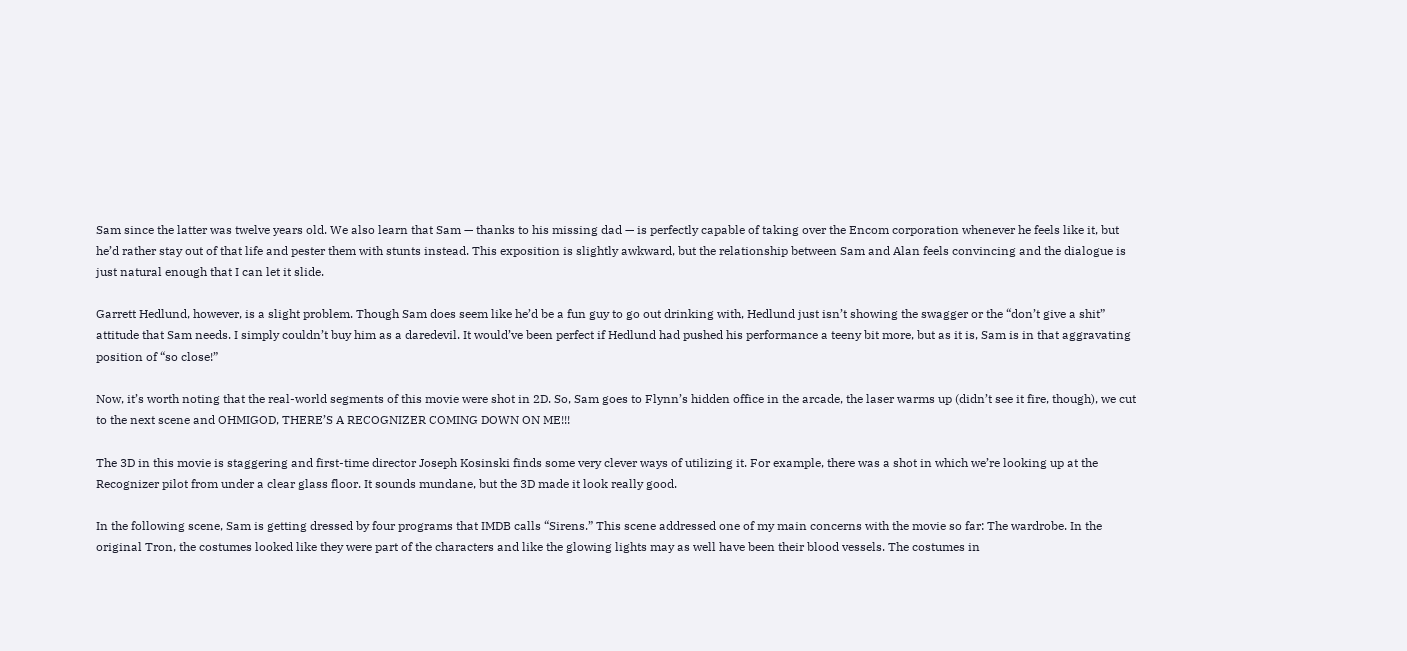Sam since the latter was twelve years old. We also learn that Sam — thanks to his missing dad — is perfectly capable of taking over the Encom corporation whenever he feels like it, but he’d rather stay out of that life and pester them with stunts instead. This exposition is slightly awkward, but the relationship between Sam and Alan feels convincing and the dialogue is just natural enough that I can let it slide.

Garrett Hedlund, however, is a slight problem. Though Sam does seem like he’d be a fun guy to go out drinking with, Hedlund just isn’t showing the swagger or the “don’t give a shit” attitude that Sam needs. I simply couldn’t buy him as a daredevil. It would’ve been perfect if Hedlund had pushed his performance a teeny bit more, but as it is, Sam is in that aggravating position of “so close!”

Now, it’s worth noting that the real-world segments of this movie were shot in 2D. So, Sam goes to Flynn’s hidden office in the arcade, the laser warms up (didn’t see it fire, though), we cut to the next scene and OHMIGOD, THERE’S A RECOGNIZER COMING DOWN ON ME!!!

The 3D in this movie is staggering and first-time director Joseph Kosinski finds some very clever ways of utilizing it. For example, there was a shot in which we’re looking up at the Recognizer pilot from under a clear glass floor. It sounds mundane, but the 3D made it look really good.

In the following scene, Sam is getting dressed by four programs that IMDB calls “Sirens.” This scene addressed one of my main concerns with the movie so far: The wardrobe. In the original Tron, the costumes looked like they were part of the characters and like the glowing lights may as well have been their blood vessels. The costumes in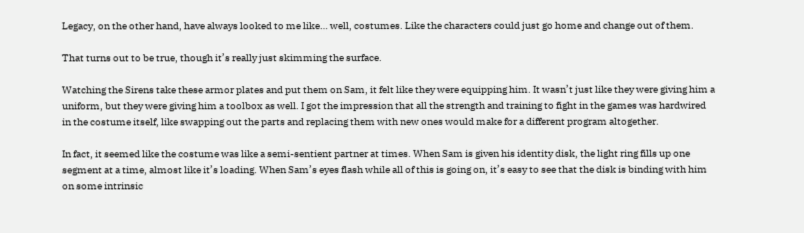Legacy, on the other hand, have always looked to me like… well, costumes. Like the characters could just go home and change out of them.

That turns out to be true, though it’s really just skimming the surface.

Watching the Sirens take these armor plates and put them on Sam, it felt like they were equipping him. It wasn’t just like they were giving him a uniform, but they were giving him a toolbox as well. I got the impression that all the strength and training to fight in the games was hardwired in the costume itself, like swapping out the parts and replacing them with new ones would make for a different program altogether.

In fact, it seemed like the costume was like a semi-sentient partner at times. When Sam is given his identity disk, the light ring fills up one segment at a time, almost like it’s loading. When Sam’s eyes flash while all of this is going on, it’s easy to see that the disk is binding with him on some intrinsic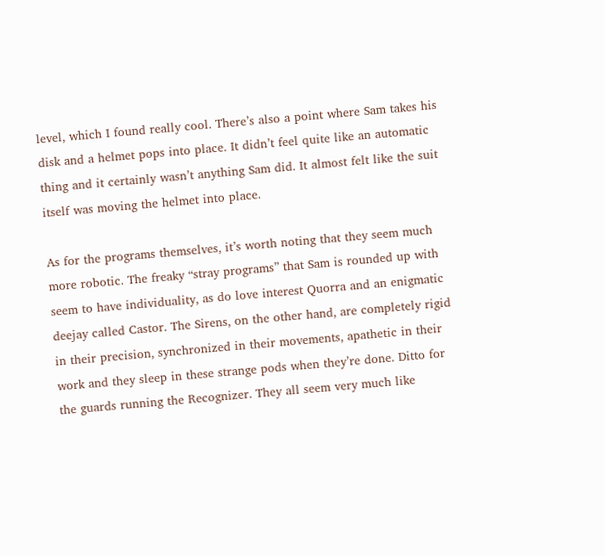level, which I found really cool. There’s also a point where Sam takes his disk and a helmet pops into place. It didn’t feel quite like an automatic thing and it certainly wasn’t anything Sam did. It almost felt like the suit itself was moving the helmet into place.

As for the programs themselves, it’s worth noting that they seem much more robotic. The freaky “stray programs” that Sam is rounded up with seem to have individuality, as do love interest Quorra and an enigmatic deejay called Castor. The Sirens, on the other hand, are completely rigid in their precision, synchronized in their movements, apathetic in their work and they sleep in these strange pods when they’re done. Ditto for the guards running the Recognizer. They all seem very much like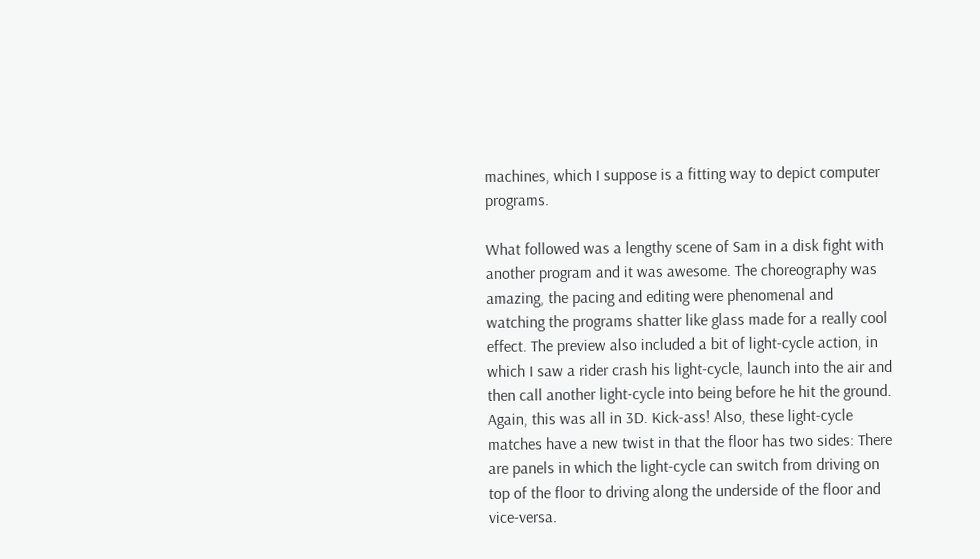machines, which I suppose is a fitting way to depict computer programs.

What followed was a lengthy scene of Sam in a disk fight with another program and it was awesome. The choreography was amazing, the pacing and editing were phenomenal and watching the programs shatter like glass made for a really cool effect. The preview also included a bit of light-cycle action, in which I saw a rider crash his light-cycle, launch into the air and then call another light-cycle into being before he hit the ground. Again, this was all in 3D. Kick-ass! Also, these light-cycle matches have a new twist in that the floor has two sides: There are panels in which the light-cycle can switch from driving on top of the floor to driving along the underside of the floor and vice-versa.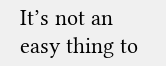It’s not an easy thing to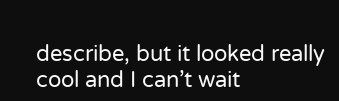describe, but it looked really cool and I can’t wait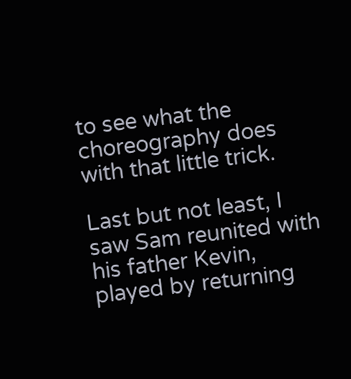to see what the choreography does with that little trick.

Last but not least, I saw Sam reunited with his father Kevin, played by returning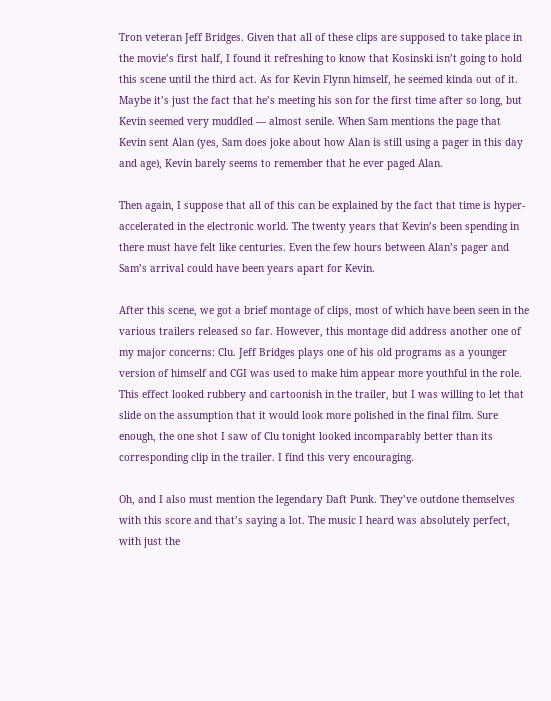Tron veteran Jeff Bridges. Given that all of these clips are supposed to take place in the movie’s first half, I found it refreshing to know that Kosinski isn’t going to hold this scene until the third act. As for Kevin Flynn himself, he seemed kinda out of it. Maybe it’s just the fact that he’s meeting his son for the first time after so long, but Kevin seemed very muddled — almost senile. When Sam mentions the page that Kevin sent Alan (yes, Sam does joke about how Alan is still using a pager in this day and age), Kevin barely seems to remember that he ever paged Alan.

Then again, I suppose that all of this can be explained by the fact that time is hyper-accelerated in the electronic world. The twenty years that Kevin’s been spending in there must have felt like centuries. Even the few hours between Alan’s pager and Sam’s arrival could have been years apart for Kevin.

After this scene, we got a brief montage of clips, most of which have been seen in the various trailers released so far. However, this montage did address another one of my major concerns: Clu. Jeff Bridges plays one of his old programs as a younger version of himself and CGI was used to make him appear more youthful in the role. This effect looked rubbery and cartoonish in the trailer, but I was willing to let that slide on the assumption that it would look more polished in the final film. Sure enough, the one shot I saw of Clu tonight looked incomparably better than its corresponding clip in the trailer. I find this very encouraging.

Oh, and I also must mention the legendary Daft Punk. They’ve outdone themselves with this score and that’s saying a lot. The music I heard was absolutely perfect, with just the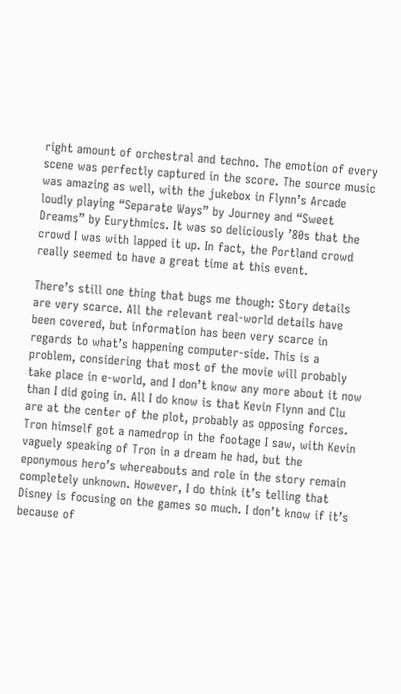right amount of orchestral and techno. The emotion of every scene was perfectly captured in the score. The source music was amazing as well, with the jukebox in Flynn’s Arcade loudly playing “Separate Ways” by Journey and “Sweet Dreams” by Eurythmics. It was so deliciously ’80s that the crowd I was with lapped it up. In fact, the Portland crowd really seemed to have a great time at this event.

There’s still one thing that bugs me though: Story details are very scarce. All the relevant real-world details have been covered, but information has been very scarce in regards to what’s happening computer-side. This is a problem, considering that most of the movie will probably take place in e-world, and I don’t know any more about it now than I did going in. All I do know is that Kevin Flynn and Clu are at the center of the plot, probably as opposing forces. Tron himself got a namedrop in the footage I saw, with Kevin vaguely speaking of Tron in a dream he had, but the eponymous hero’s whereabouts and role in the story remain completely unknown. However, I do think it’s telling that Disney is focusing on the games so much. I don’t know if it’s because of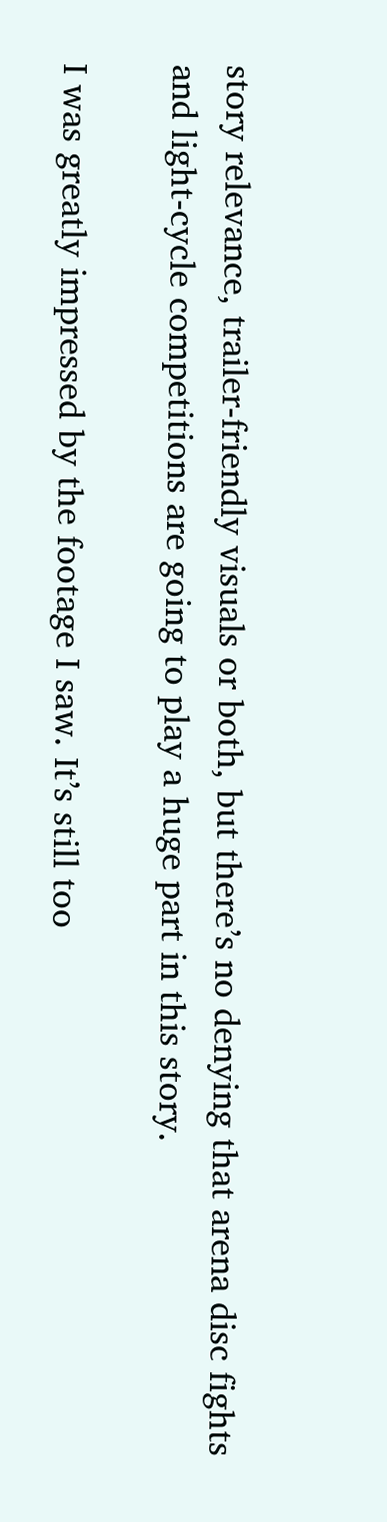story relevance, trailer-friendly visuals or both, but there’s no denying that arena disc fights and light-cycle competitions are going to play a huge part in this story.

I was greatly impressed by the footage I saw. It’s still too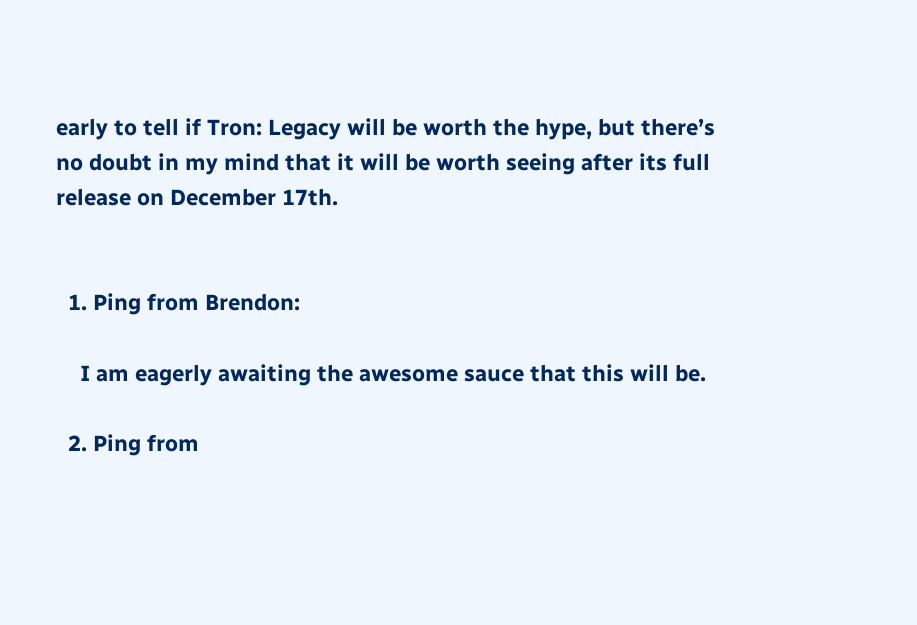early to tell if Tron: Legacy will be worth the hype, but there’s no doubt in my mind that it will be worth seeing after its full release on December 17th.


  1. Ping from Brendon:

    I am eagerly awaiting the awesome sauce that this will be.

  2. Ping from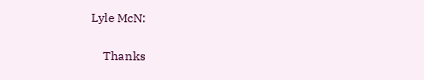Lyle McN:

    Thanks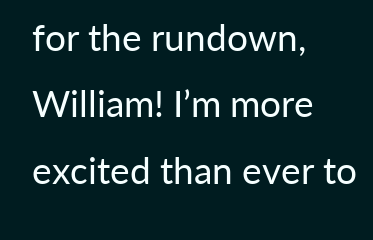for the rundown, William! I’m more excited than ever to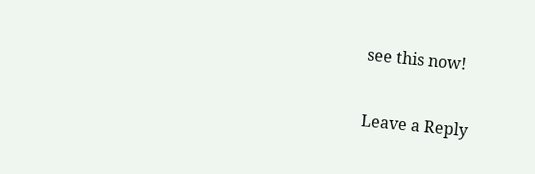see this now!

Leave a Reply